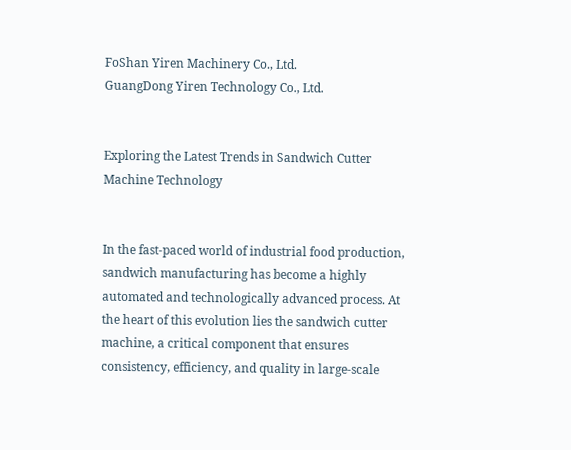FoShan Yiren Machinery Co., Ltd.
GuangDong Yiren Technology Co., Ltd.


Exploring the Latest Trends in Sandwich Cutter Machine Technology


In the fast-paced world of industrial food production, sandwich manufacturing has become a highly automated and technologically advanced process. At the heart of this evolution lies the sandwich cutter machine, a critical component that ensures consistency, efficiency, and quality in large-scale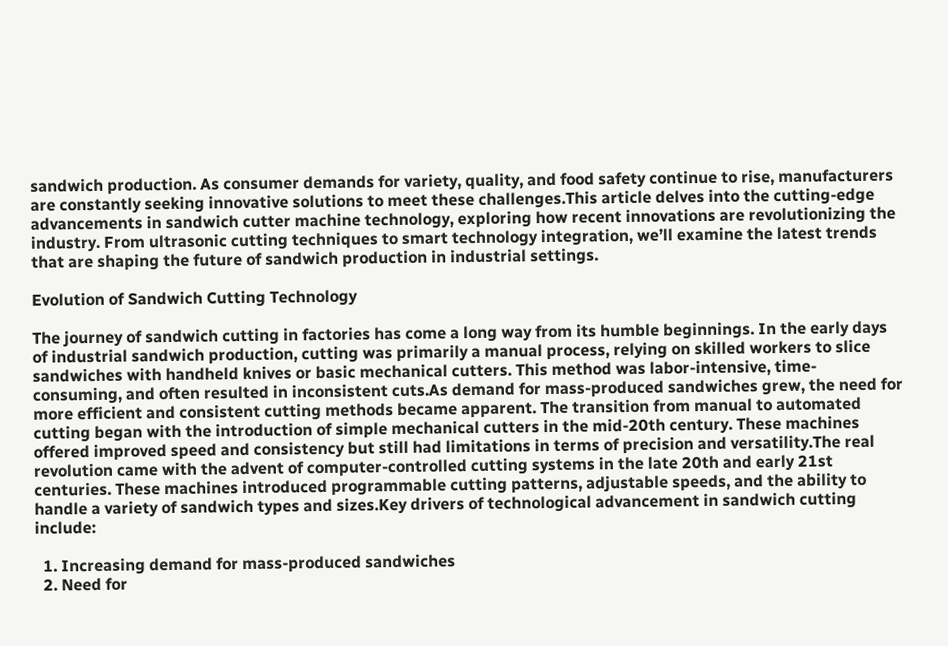sandwich production. As consumer demands for variety, quality, and food safety continue to rise, manufacturers are constantly seeking innovative solutions to meet these challenges.This article delves into the cutting-edge advancements in sandwich cutter machine technology, exploring how recent innovations are revolutionizing the industry. From ultrasonic cutting techniques to smart technology integration, we’ll examine the latest trends that are shaping the future of sandwich production in industrial settings.

Evolution of Sandwich Cutting Technology

The journey of sandwich cutting in factories has come a long way from its humble beginnings. In the early days of industrial sandwich production, cutting was primarily a manual process, relying on skilled workers to slice sandwiches with handheld knives or basic mechanical cutters. This method was labor-intensive, time-consuming, and often resulted in inconsistent cuts.As demand for mass-produced sandwiches grew, the need for more efficient and consistent cutting methods became apparent. The transition from manual to automated cutting began with the introduction of simple mechanical cutters in the mid-20th century. These machines offered improved speed and consistency but still had limitations in terms of precision and versatility.The real revolution came with the advent of computer-controlled cutting systems in the late 20th and early 21st centuries. These machines introduced programmable cutting patterns, adjustable speeds, and the ability to handle a variety of sandwich types and sizes.Key drivers of technological advancement in sandwich cutting include:

  1. Increasing demand for mass-produced sandwiches
  2. Need for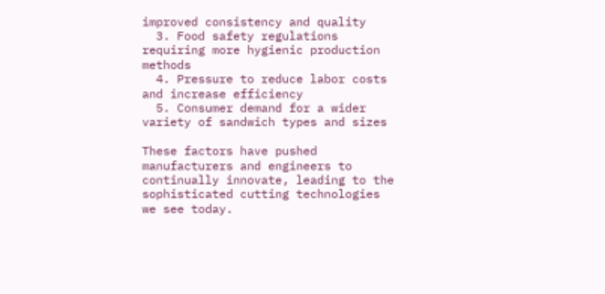improved consistency and quality
  3. Food safety regulations requiring more hygienic production methods
  4. Pressure to reduce labor costs and increase efficiency
  5. Consumer demand for a wider variety of sandwich types and sizes

These factors have pushed manufacturers and engineers to continually innovate, leading to the sophisticated cutting technologies we see today.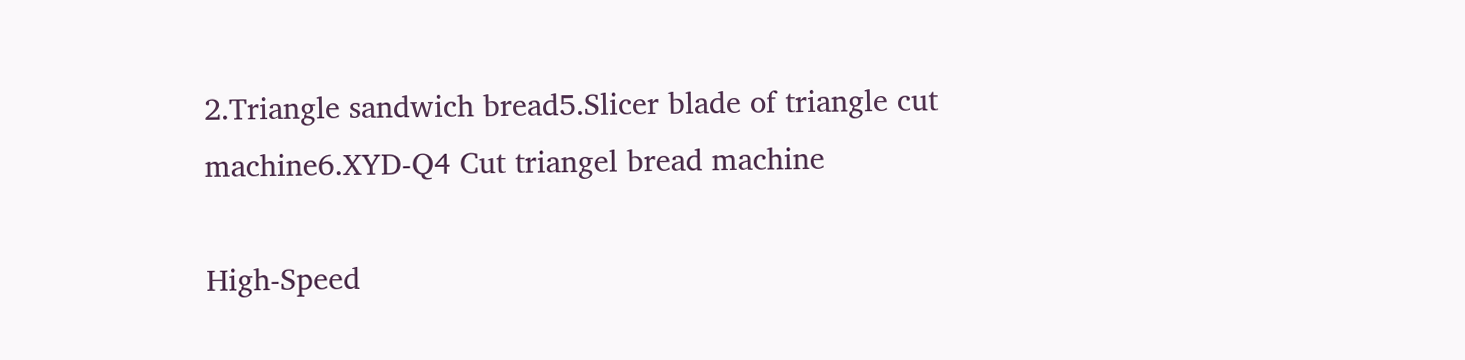2.Triangle sandwich bread5.Slicer blade of triangle cut machine6.XYD-Q4 Cut triangel bread machine

High-Speed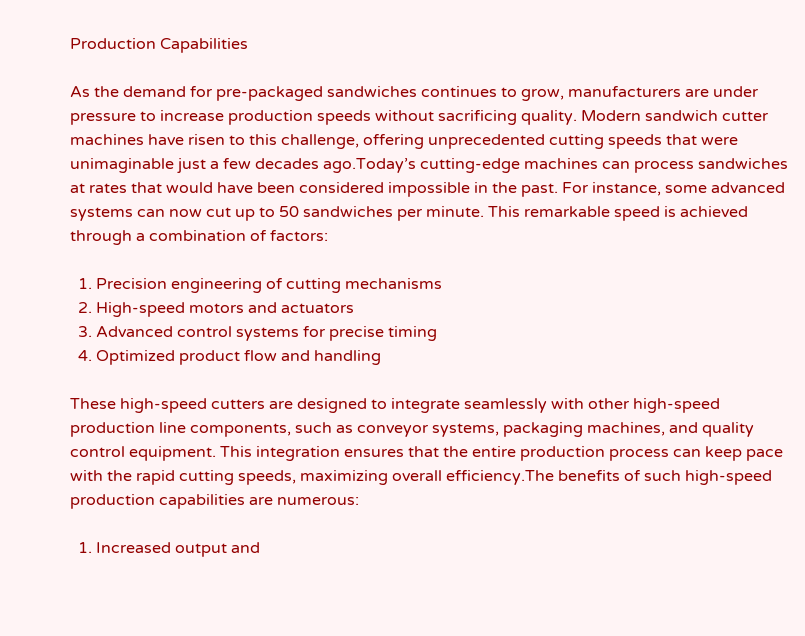Production Capabilities

As the demand for pre-packaged sandwiches continues to grow, manufacturers are under pressure to increase production speeds without sacrificing quality. Modern sandwich cutter machines have risen to this challenge, offering unprecedented cutting speeds that were unimaginable just a few decades ago.Today’s cutting-edge machines can process sandwiches at rates that would have been considered impossible in the past. For instance, some advanced systems can now cut up to 50 sandwiches per minute. This remarkable speed is achieved through a combination of factors:

  1. Precision engineering of cutting mechanisms
  2. High-speed motors and actuators
  3. Advanced control systems for precise timing
  4. Optimized product flow and handling

These high-speed cutters are designed to integrate seamlessly with other high-speed production line components, such as conveyor systems, packaging machines, and quality control equipment. This integration ensures that the entire production process can keep pace with the rapid cutting speeds, maximizing overall efficiency.The benefits of such high-speed production capabilities are numerous:

  1. Increased output and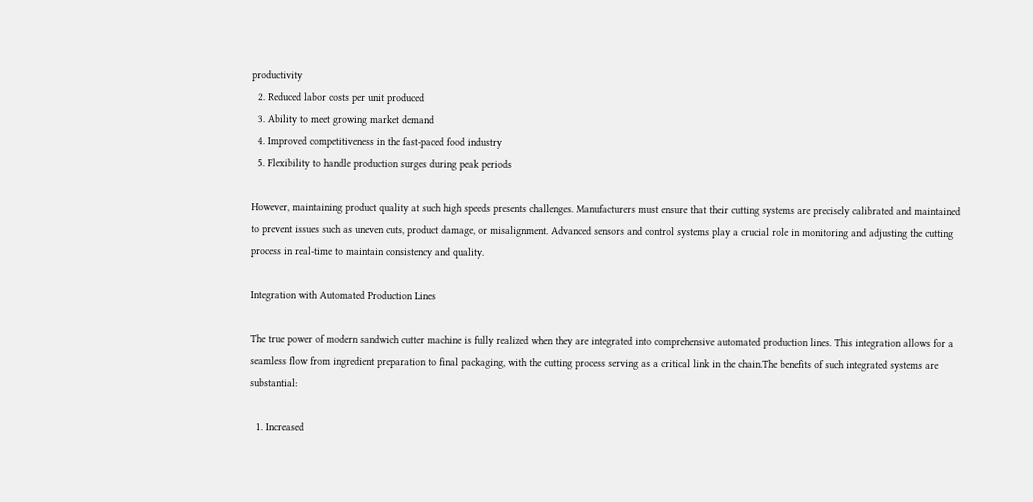productivity
  2. Reduced labor costs per unit produced
  3. Ability to meet growing market demand
  4. Improved competitiveness in the fast-paced food industry
  5. Flexibility to handle production surges during peak periods

However, maintaining product quality at such high speeds presents challenges. Manufacturers must ensure that their cutting systems are precisely calibrated and maintained to prevent issues such as uneven cuts, product damage, or misalignment. Advanced sensors and control systems play a crucial role in monitoring and adjusting the cutting process in real-time to maintain consistency and quality.

Integration with Automated Production Lines

The true power of modern sandwich cutter machine is fully realized when they are integrated into comprehensive automated production lines. This integration allows for a seamless flow from ingredient preparation to final packaging, with the cutting process serving as a critical link in the chain.The benefits of such integrated systems are substantial:

  1. Increased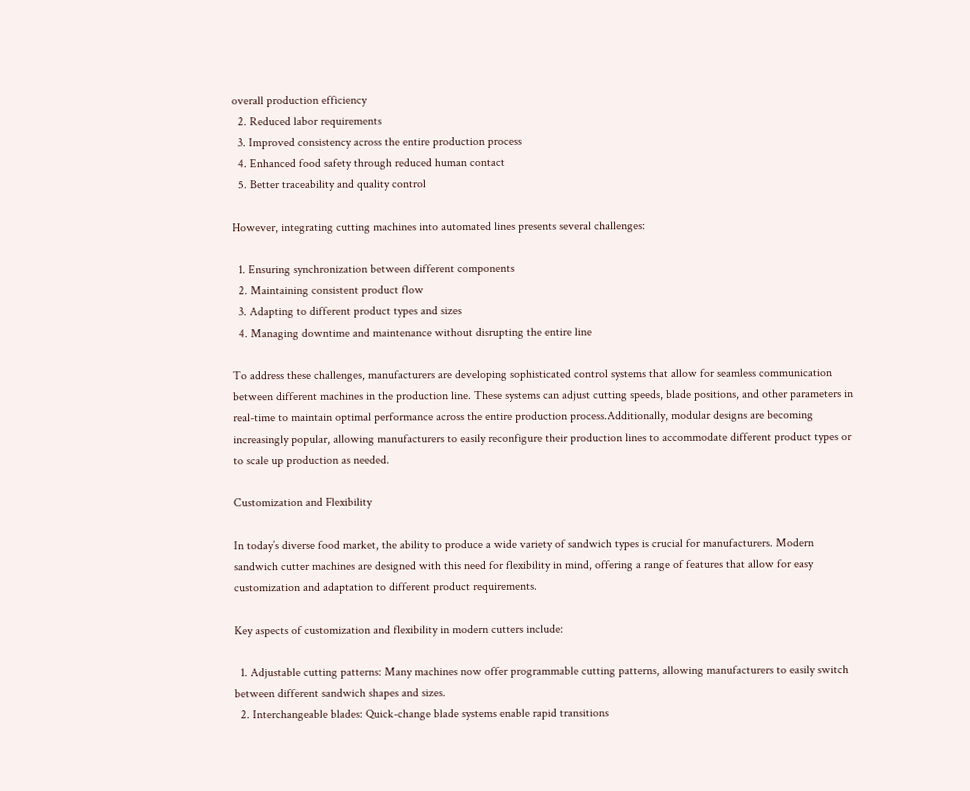overall production efficiency
  2. Reduced labor requirements
  3. Improved consistency across the entire production process
  4. Enhanced food safety through reduced human contact
  5. Better traceability and quality control

However, integrating cutting machines into automated lines presents several challenges:

  1. Ensuring synchronization between different components
  2. Maintaining consistent product flow
  3. Adapting to different product types and sizes
  4. Managing downtime and maintenance without disrupting the entire line

To address these challenges, manufacturers are developing sophisticated control systems that allow for seamless communication between different machines in the production line. These systems can adjust cutting speeds, blade positions, and other parameters in real-time to maintain optimal performance across the entire production process.Additionally, modular designs are becoming increasingly popular, allowing manufacturers to easily reconfigure their production lines to accommodate different product types or to scale up production as needed.

Customization and Flexibility

In today’s diverse food market, the ability to produce a wide variety of sandwich types is crucial for manufacturers. Modern sandwich cutter machines are designed with this need for flexibility in mind, offering a range of features that allow for easy customization and adaptation to different product requirements.

Key aspects of customization and flexibility in modern cutters include:

  1. Adjustable cutting patterns: Many machines now offer programmable cutting patterns, allowing manufacturers to easily switch between different sandwich shapes and sizes.
  2. Interchangeable blades: Quick-change blade systems enable rapid transitions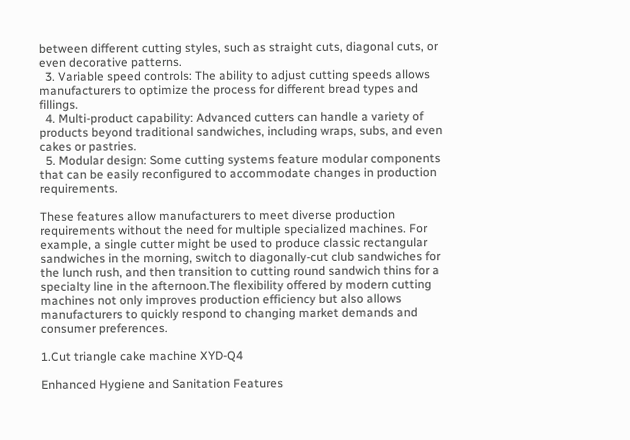between different cutting styles, such as straight cuts, diagonal cuts, or even decorative patterns.
  3. Variable speed controls: The ability to adjust cutting speeds allows manufacturers to optimize the process for different bread types and fillings.
  4. Multi-product capability: Advanced cutters can handle a variety of products beyond traditional sandwiches, including wraps, subs, and even cakes or pastries.
  5. Modular design: Some cutting systems feature modular components that can be easily reconfigured to accommodate changes in production requirements.

These features allow manufacturers to meet diverse production requirements without the need for multiple specialized machines. For example, a single cutter might be used to produce classic rectangular sandwiches in the morning, switch to diagonally-cut club sandwiches for the lunch rush, and then transition to cutting round sandwich thins for a specialty line in the afternoon.The flexibility offered by modern cutting machines not only improves production efficiency but also allows manufacturers to quickly respond to changing market demands and consumer preferences.

1.Cut triangle cake machine XYD-Q4

Enhanced Hygiene and Sanitation Features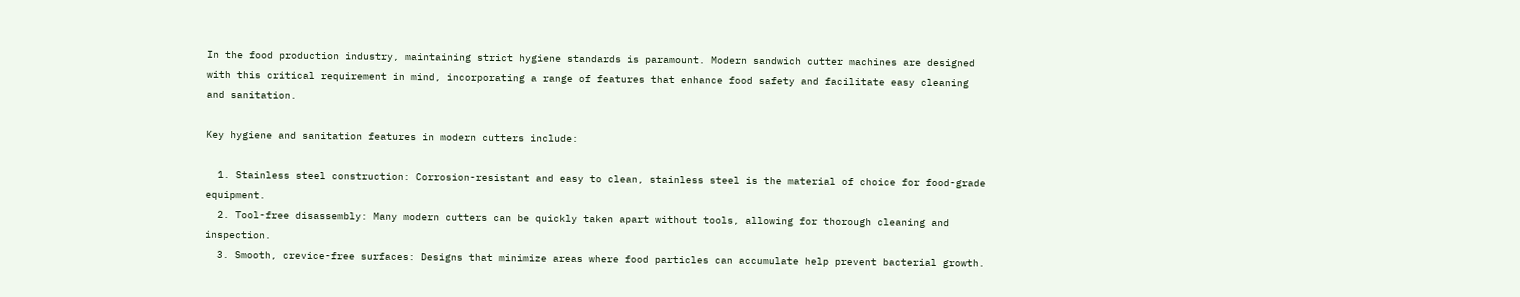In the food production industry, maintaining strict hygiene standards is paramount. Modern sandwich cutter machines are designed with this critical requirement in mind, incorporating a range of features that enhance food safety and facilitate easy cleaning and sanitation.

Key hygiene and sanitation features in modern cutters include:

  1. Stainless steel construction: Corrosion-resistant and easy to clean, stainless steel is the material of choice for food-grade equipment.
  2. Tool-free disassembly: Many modern cutters can be quickly taken apart without tools, allowing for thorough cleaning and inspection.
  3. Smooth, crevice-free surfaces: Designs that minimize areas where food particles can accumulate help prevent bacterial growth.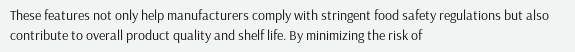These features not only help manufacturers comply with stringent food safety regulations but also contribute to overall product quality and shelf life. By minimizing the risk of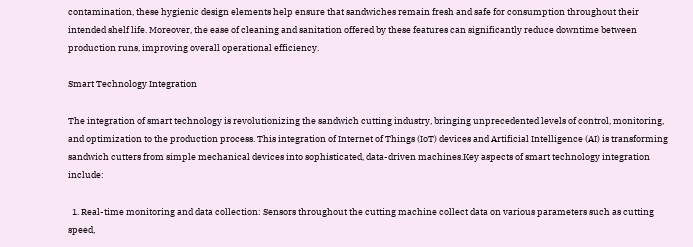contamination, these hygienic design elements help ensure that sandwiches remain fresh and safe for consumption throughout their intended shelf life. Moreover, the ease of cleaning and sanitation offered by these features can significantly reduce downtime between production runs, improving overall operational efficiency.

Smart Technology Integration

The integration of smart technology is revolutionizing the sandwich cutting industry, bringing unprecedented levels of control, monitoring, and optimization to the production process. This integration of Internet of Things (IoT) devices and Artificial Intelligence (AI) is transforming sandwich cutters from simple mechanical devices into sophisticated, data-driven machines.Key aspects of smart technology integration include:

  1. Real-time monitoring and data collection: Sensors throughout the cutting machine collect data on various parameters such as cutting speed,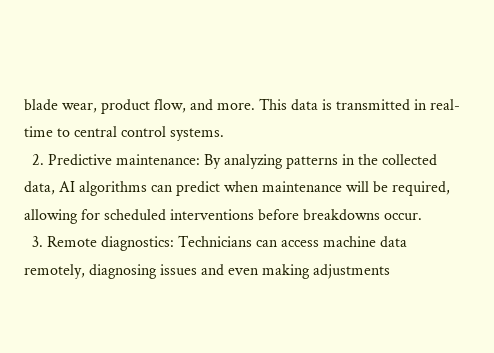blade wear, product flow, and more. This data is transmitted in real-time to central control systems.
  2. Predictive maintenance: By analyzing patterns in the collected data, AI algorithms can predict when maintenance will be required, allowing for scheduled interventions before breakdowns occur.
  3. Remote diagnostics: Technicians can access machine data remotely, diagnosing issues and even making adjustments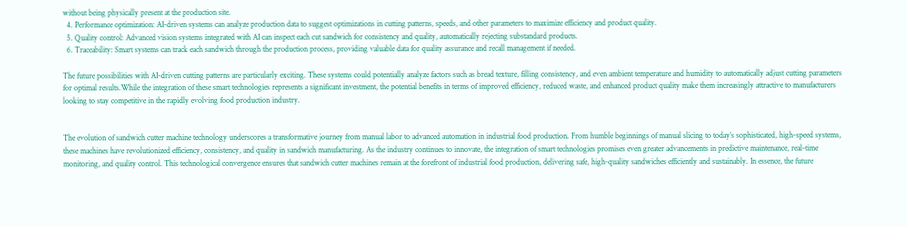without being physically present at the production site.
  4. Performance optimization: AI-driven systems can analyze production data to suggest optimizations in cutting patterns, speeds, and other parameters to maximize efficiency and product quality.
  5. Quality control: Advanced vision systems integrated with AI can inspect each cut sandwich for consistency and quality, automatically rejecting substandard products.
  6. Traceability: Smart systems can track each sandwich through the production process, providing valuable data for quality assurance and recall management if needed.

The future possibilities with AI-driven cutting patterns are particularly exciting. These systems could potentially analyze factors such as bread texture, filling consistency, and even ambient temperature and humidity to automatically adjust cutting parameters for optimal results.While the integration of these smart technologies represents a significant investment, the potential benefits in terms of improved efficiency, reduced waste, and enhanced product quality make them increasingly attractive to manufacturers looking to stay competitive in the rapidly evolving food production industry.


The evolution of sandwich cutter machine technology underscores a transformative journey from manual labor to advanced automation in industrial food production. From humble beginnings of manual slicing to today’s sophisticated, high-speed systems, these machines have revolutionized efficiency, consistency, and quality in sandwich manufacturing. As the industry continues to innovate, the integration of smart technologies promises even greater advancements in predictive maintenance, real-time monitoring, and quality control. This technological convergence ensures that sandwich cutter machines remain at the forefront of industrial food production, delivering safe, high-quality sandwiches efficiently and sustainably. In essence, the future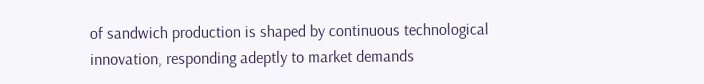of sandwich production is shaped by continuous technological innovation, responding adeptly to market demands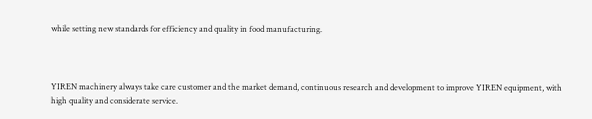while setting new standards for efficiency and quality in food manufacturing.



YIREN machinery always take care customer and the market demand, continuous research and development to improve YIREN equipment, with high quality and considerate service.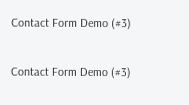Contact Form Demo (#3)


Contact Form Demo (#3)